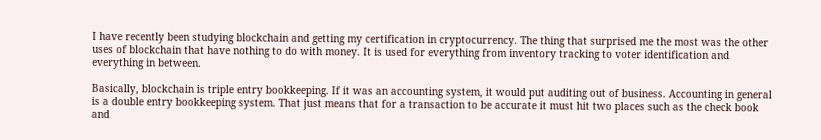I have recently been studying blockchain and getting my certification in cryptocurrency. The thing that surprised me the most was the other uses of blockchain that have nothing to do with money. It is used for everything from inventory tracking to voter identification and everything in between.

Basically, blockchain is triple entry bookkeeping. If it was an accounting system, it would put auditing out of business. Accounting in general is a double entry bookkeeping system. That just means that for a transaction to be accurate it must hit two places such as the check book and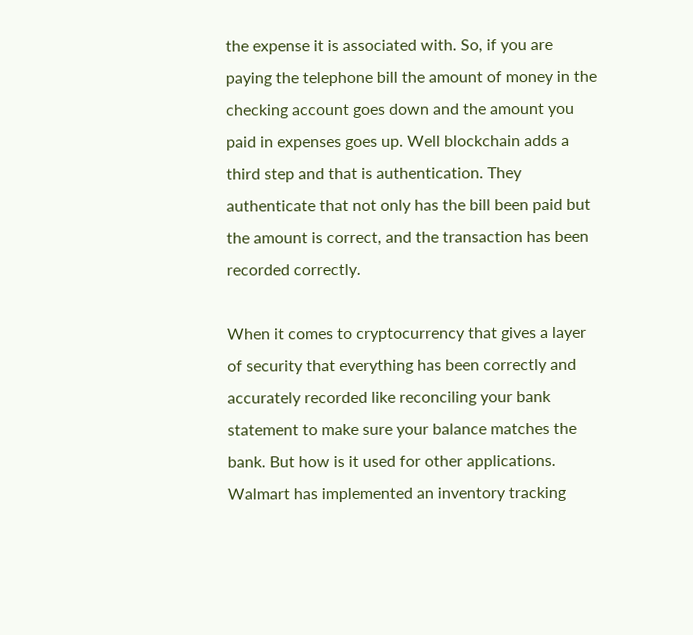the expense it is associated with. So, if you are paying the telephone bill the amount of money in the checking account goes down and the amount you paid in expenses goes up. Well blockchain adds a third step and that is authentication. They authenticate that not only has the bill been paid but the amount is correct, and the transaction has been recorded correctly.

When it comes to cryptocurrency that gives a layer of security that everything has been correctly and accurately recorded like reconciling your bank statement to make sure your balance matches the bank. But how is it used for other applications. Walmart has implemented an inventory tracking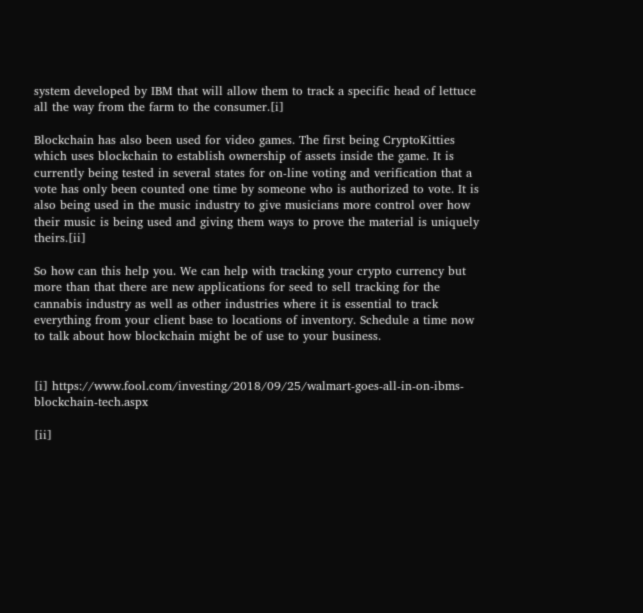system developed by IBM that will allow them to track a specific head of lettuce all the way from the farm to the consumer.[i]

Blockchain has also been used for video games. The first being CryptoKitties which uses blockchain to establish ownership of assets inside the game. It is currently being tested in several states for on-line voting and verification that a vote has only been counted one time by someone who is authorized to vote. It is also being used in the music industry to give musicians more control over how their music is being used and giving them ways to prove the material is uniquely theirs.[ii]

So how can this help you. We can help with tracking your crypto currency but more than that there are new applications for seed to sell tracking for the cannabis industry as well as other industries where it is essential to track everything from your client base to locations of inventory. Schedule a time now to talk about how blockchain might be of use to your business.


[i] https://www.fool.com/investing/2018/09/25/walmart-goes-all-in-on-ibms-blockchain-tech.aspx

[ii]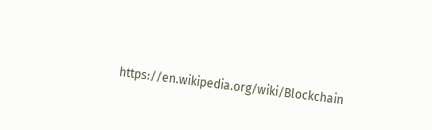https://en.wikipedia.org/wiki/Blockchain